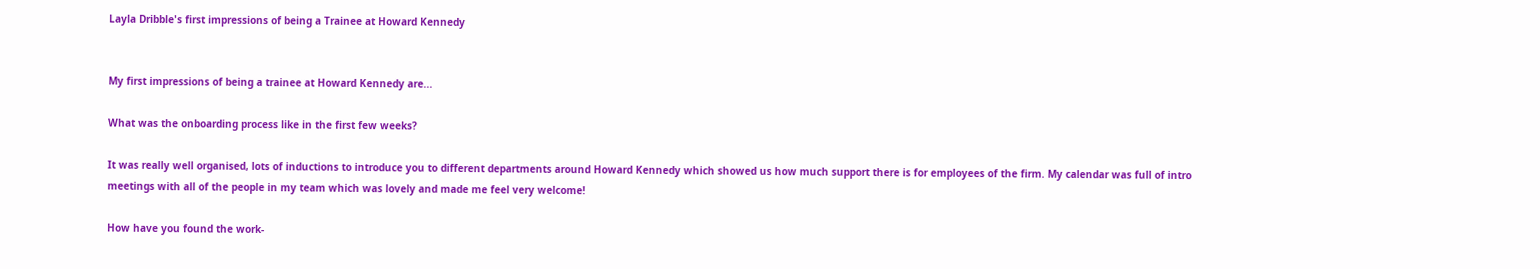Layla Dribble's first impressions of being a Trainee at Howard Kennedy


My first impressions of being a trainee at Howard Kennedy are...

What was the onboarding process like in the first few weeks?

It was really well organised, lots of inductions to introduce you to different departments around Howard Kennedy which showed us how much support there is for employees of the firm. My calendar was full of intro meetings with all of the people in my team which was lovely and made me feel very welcome!

How have you found the work-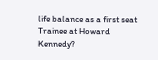life balance as a first seat Trainee at Howard Kennedy?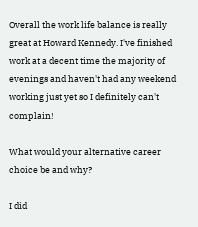Overall the work life balance is really great at Howard Kennedy. I've finished work at a decent time the majority of evenings and haven't had any weekend working just yet so I definitely can't complain!

What would your alternative career choice be and why?

I did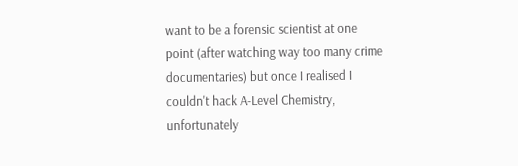want to be a forensic scientist at one point (after watching way too many crime documentaries) but once I realised I couldn't hack A-Level Chemistry, unfortunately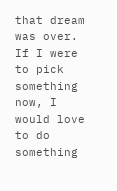that dream was over. If I were to pick something now, I would love to do something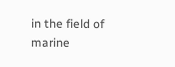in the field of marine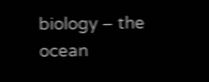biology – the ocean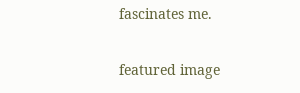fascinates me.

featured image